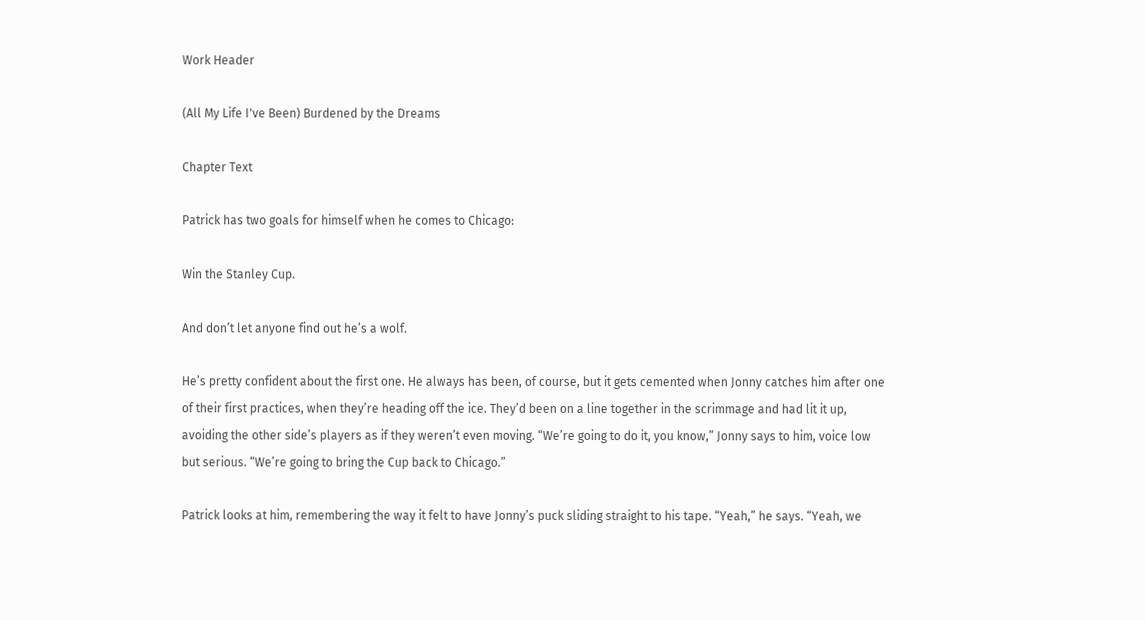Work Header

(All My Life I've Been) Burdened by the Dreams

Chapter Text

Patrick has two goals for himself when he comes to Chicago:

Win the Stanley Cup.

And don’t let anyone find out he’s a wolf.

He’s pretty confident about the first one. He always has been, of course, but it gets cemented when Jonny catches him after one of their first practices, when they’re heading off the ice. They’d been on a line together in the scrimmage and had lit it up, avoiding the other side’s players as if they weren’t even moving. “We’re going to do it, you know,” Jonny says to him, voice low but serious. “We’re going to bring the Cup back to Chicago.”

Patrick looks at him, remembering the way it felt to have Jonny’s puck sliding straight to his tape. “Yeah,” he says. “Yeah, we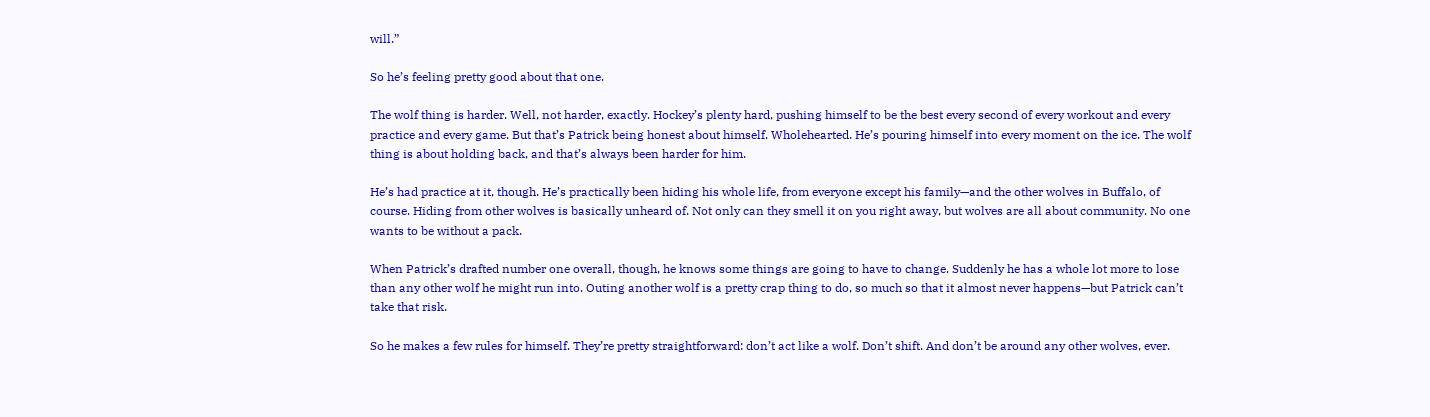will.”

So he’s feeling pretty good about that one.

The wolf thing is harder. Well, not harder, exactly. Hockey’s plenty hard, pushing himself to be the best every second of every workout and every practice and every game. But that’s Patrick being honest about himself. Wholehearted. He’s pouring himself into every moment on the ice. The wolf thing is about holding back, and that’s always been harder for him.

He’s had practice at it, though. He’s practically been hiding his whole life, from everyone except his family—and the other wolves in Buffalo, of course. Hiding from other wolves is basically unheard of. Not only can they smell it on you right away, but wolves are all about community. No one wants to be without a pack.

When Patrick’s drafted number one overall, though, he knows some things are going to have to change. Suddenly he has a whole lot more to lose than any other wolf he might run into. Outing another wolf is a pretty crap thing to do, so much so that it almost never happens—but Patrick can’t take that risk.

So he makes a few rules for himself. They’re pretty straightforward: don’t act like a wolf. Don’t shift. And don’t be around any other wolves, ever.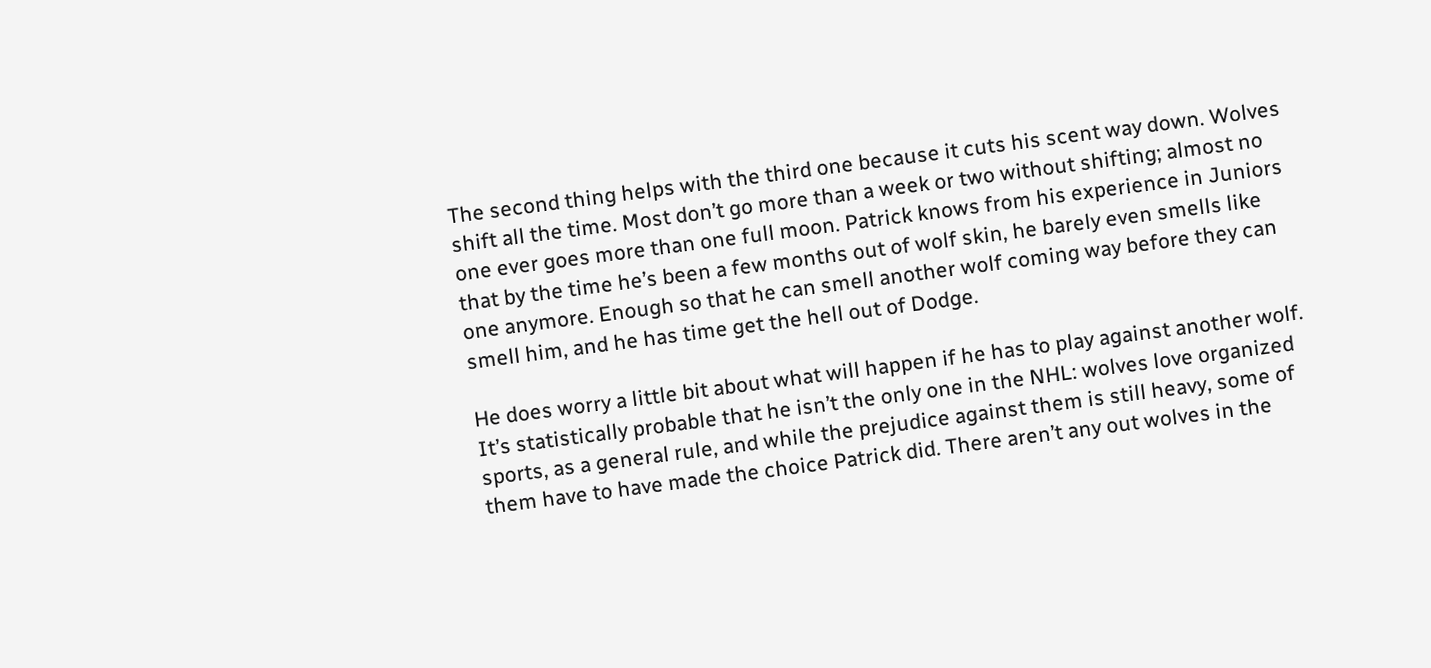The second thing helps with the third one because it cuts his scent way down. Wolves shift all the time. Most don’t go more than a week or two without shifting; almost no one ever goes more than one full moon. Patrick knows from his experience in Juniors that by the time he’s been a few months out of wolf skin, he barely even smells like one anymore. Enough so that he can smell another wolf coming way before they can smell him, and he has time get the hell out of Dodge.

He does worry a little bit about what will happen if he has to play against another wolf. It’s statistically probable that he isn’t the only one in the NHL: wolves love organized sports, as a general rule, and while the prejudice against them is still heavy, some of them have to have made the choice Patrick did. There aren’t any out wolves in the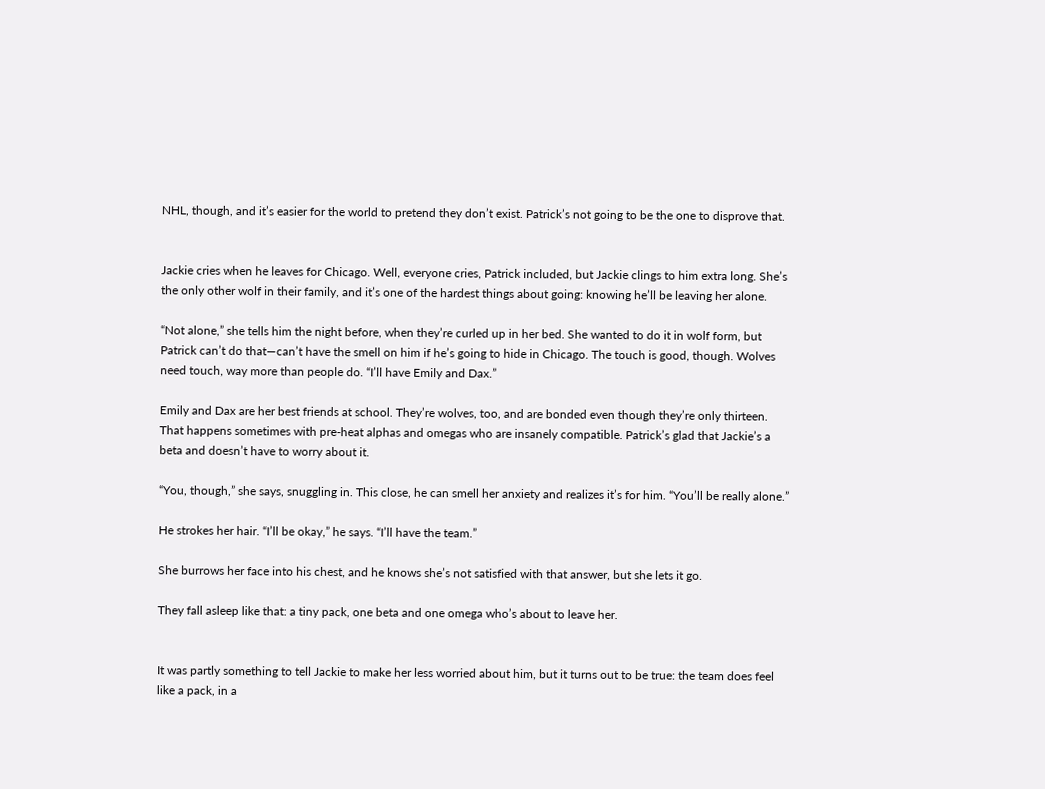NHL, though, and it’s easier for the world to pretend they don’t exist. Patrick’s not going to be the one to disprove that.


Jackie cries when he leaves for Chicago. Well, everyone cries, Patrick included, but Jackie clings to him extra long. She’s the only other wolf in their family, and it’s one of the hardest things about going: knowing he’ll be leaving her alone.

“Not alone,” she tells him the night before, when they’re curled up in her bed. She wanted to do it in wolf form, but Patrick can’t do that—can’t have the smell on him if he’s going to hide in Chicago. The touch is good, though. Wolves need touch, way more than people do. “I’ll have Emily and Dax.”

Emily and Dax are her best friends at school. They’re wolves, too, and are bonded even though they’re only thirteen. That happens sometimes with pre-heat alphas and omegas who are insanely compatible. Patrick’s glad that Jackie’s a beta and doesn’t have to worry about it.

“You, though,” she says, snuggling in. This close, he can smell her anxiety and realizes it’s for him. “You’ll be really alone.”

He strokes her hair. “I’ll be okay,” he says. “I’ll have the team.”

She burrows her face into his chest, and he knows she’s not satisfied with that answer, but she lets it go.

They fall asleep like that: a tiny pack, one beta and one omega who’s about to leave her.


It was partly something to tell Jackie to make her less worried about him, but it turns out to be true: the team does feel like a pack, in a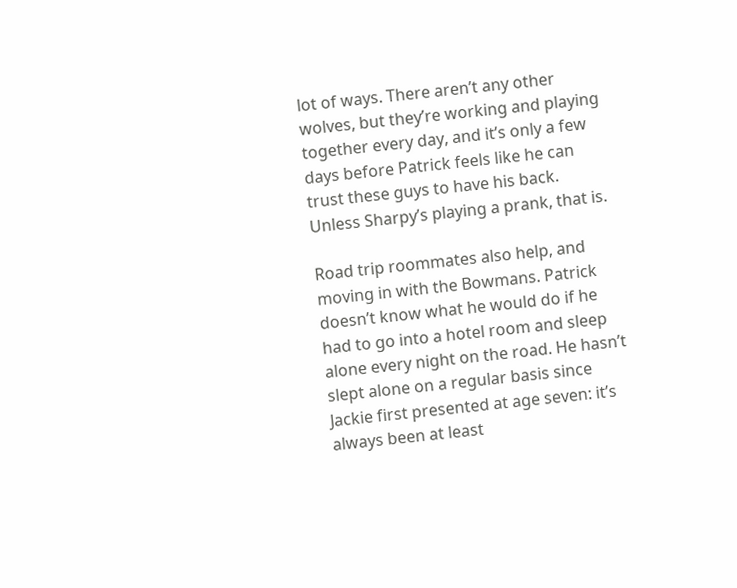lot of ways. There aren’t any other wolves, but they’re working and playing together every day, and it’s only a few days before Patrick feels like he can trust these guys to have his back. Unless Sharpy’s playing a prank, that is.

Road trip roommates also help, and moving in with the Bowmans. Patrick doesn’t know what he would do if he had to go into a hotel room and sleep alone every night on the road. He hasn’t slept alone on a regular basis since Jackie first presented at age seven: it’s always been at least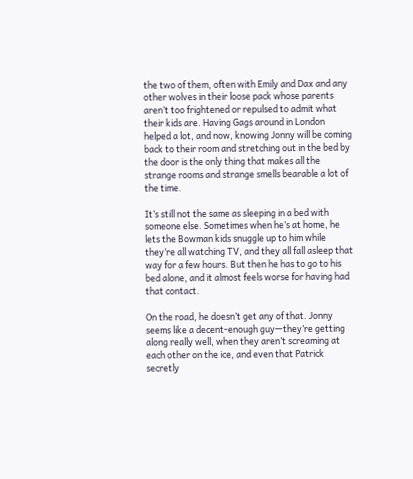the two of them, often with Emily and Dax and any other wolves in their loose pack whose parents aren’t too frightened or repulsed to admit what their kids are. Having Gags around in London helped a lot, and now, knowing Jonny will be coming back to their room and stretching out in the bed by the door is the only thing that makes all the strange rooms and strange smells bearable a lot of the time.

It’s still not the same as sleeping in a bed with someone else. Sometimes when he’s at home, he lets the Bowman kids snuggle up to him while they’re all watching TV, and they all fall asleep that way for a few hours. But then he has to go to his bed alone, and it almost feels worse for having had that contact.

On the road, he doesn’t get any of that. Jonny seems like a decent-enough guy—they’re getting along really well, when they aren’t screaming at each other on the ice, and even that Patrick secretly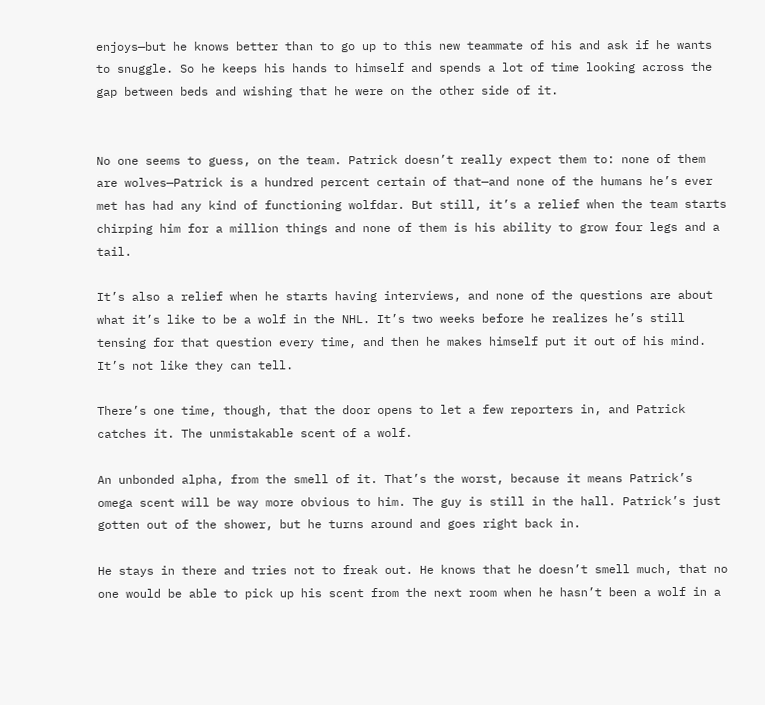enjoys—but he knows better than to go up to this new teammate of his and ask if he wants to snuggle. So he keeps his hands to himself and spends a lot of time looking across the gap between beds and wishing that he were on the other side of it.


No one seems to guess, on the team. Patrick doesn’t really expect them to: none of them are wolves—Patrick is a hundred percent certain of that—and none of the humans he’s ever met has had any kind of functioning wolfdar. But still, it’s a relief when the team starts chirping him for a million things and none of them is his ability to grow four legs and a tail.

It’s also a relief when he starts having interviews, and none of the questions are about what it’s like to be a wolf in the NHL. It’s two weeks before he realizes he’s still tensing for that question every time, and then he makes himself put it out of his mind. It’s not like they can tell.

There’s one time, though, that the door opens to let a few reporters in, and Patrick catches it. The unmistakable scent of a wolf.

An unbonded alpha, from the smell of it. That’s the worst, because it means Patrick’s omega scent will be way more obvious to him. The guy is still in the hall. Patrick’s just gotten out of the shower, but he turns around and goes right back in.

He stays in there and tries not to freak out. He knows that he doesn’t smell much, that no one would be able to pick up his scent from the next room when he hasn’t been a wolf in a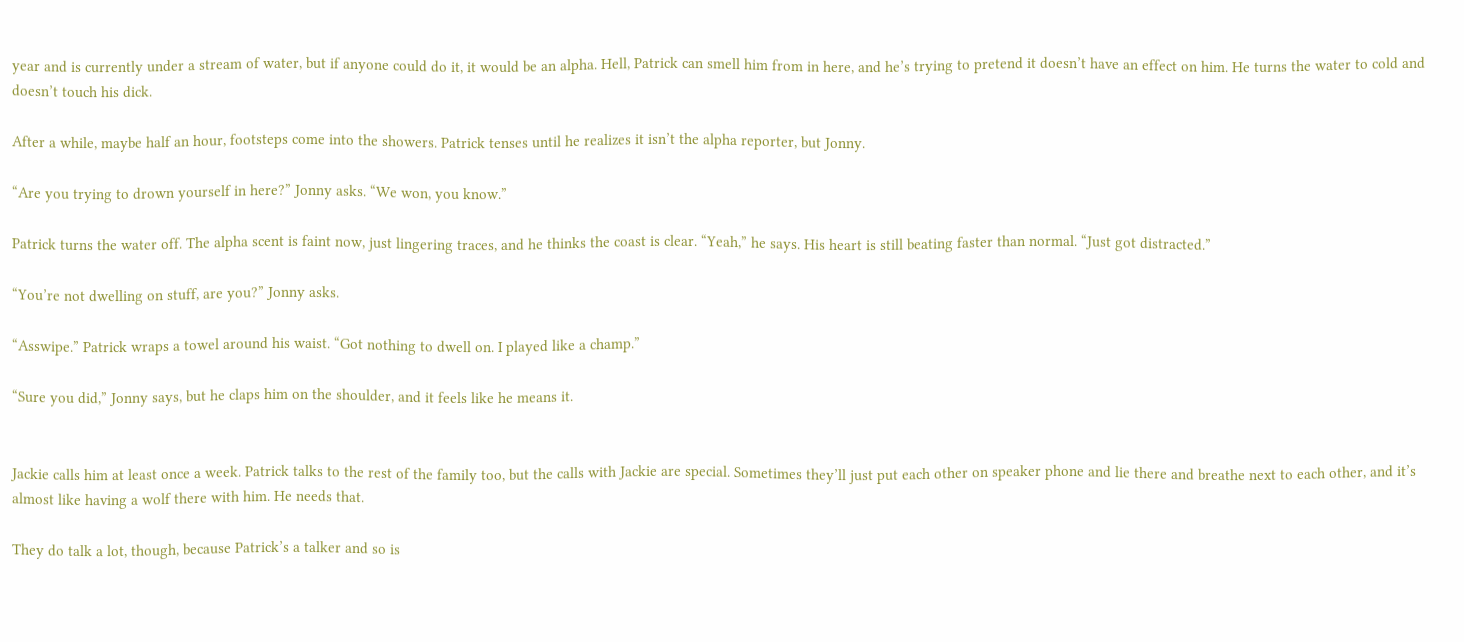year and is currently under a stream of water, but if anyone could do it, it would be an alpha. Hell, Patrick can smell him from in here, and he’s trying to pretend it doesn’t have an effect on him. He turns the water to cold and doesn’t touch his dick.

After a while, maybe half an hour, footsteps come into the showers. Patrick tenses until he realizes it isn’t the alpha reporter, but Jonny.

“Are you trying to drown yourself in here?” Jonny asks. “We won, you know.”

Patrick turns the water off. The alpha scent is faint now, just lingering traces, and he thinks the coast is clear. “Yeah,” he says. His heart is still beating faster than normal. “Just got distracted.”

“You’re not dwelling on stuff, are you?” Jonny asks.

“Asswipe.” Patrick wraps a towel around his waist. “Got nothing to dwell on. I played like a champ.”

“Sure you did,” Jonny says, but he claps him on the shoulder, and it feels like he means it.


Jackie calls him at least once a week. Patrick talks to the rest of the family too, but the calls with Jackie are special. Sometimes they’ll just put each other on speaker phone and lie there and breathe next to each other, and it’s almost like having a wolf there with him. He needs that.

They do talk a lot, though, because Patrick’s a talker and so is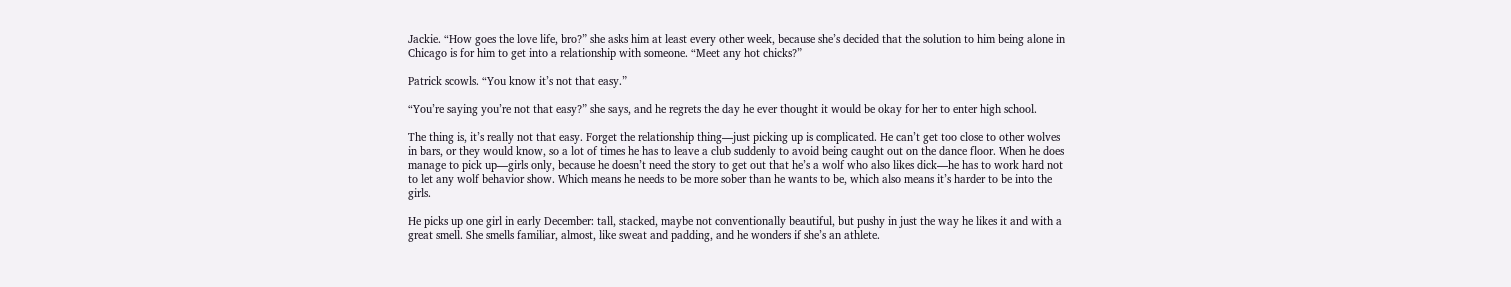Jackie. “How goes the love life, bro?” she asks him at least every other week, because she’s decided that the solution to him being alone in Chicago is for him to get into a relationship with someone. “Meet any hot chicks?”

Patrick scowls. “You know it’s not that easy.”

“You’re saying you’re not that easy?” she says, and he regrets the day he ever thought it would be okay for her to enter high school.

The thing is, it’s really not that easy. Forget the relationship thing—just picking up is complicated. He can’t get too close to other wolves in bars, or they would know, so a lot of times he has to leave a club suddenly to avoid being caught out on the dance floor. When he does manage to pick up—girls only, because he doesn’t need the story to get out that he’s a wolf who also likes dick—he has to work hard not to let any wolf behavior show. Which means he needs to be more sober than he wants to be, which also means it’s harder to be into the girls.

He picks up one girl in early December: tall, stacked, maybe not conventionally beautiful, but pushy in just the way he likes it and with a great smell. She smells familiar, almost, like sweat and padding, and he wonders if she’s an athlete.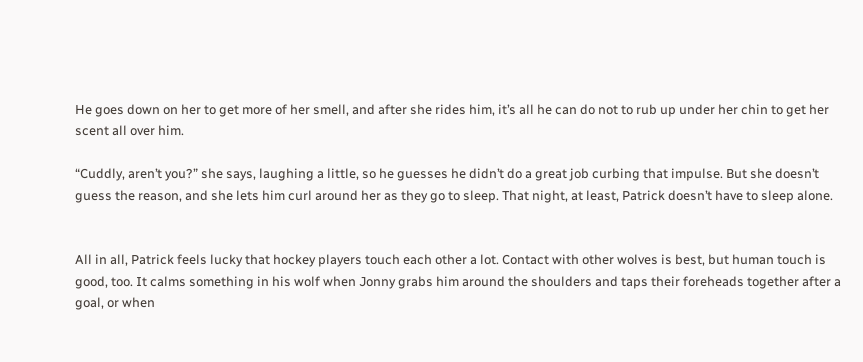He goes down on her to get more of her smell, and after she rides him, it’s all he can do not to rub up under her chin to get her scent all over him.

“Cuddly, aren’t you?” she says, laughing a little, so he guesses he didn’t do a great job curbing that impulse. But she doesn’t guess the reason, and she lets him curl around her as they go to sleep. That night, at least, Patrick doesn’t have to sleep alone.


All in all, Patrick feels lucky that hockey players touch each other a lot. Contact with other wolves is best, but human touch is good, too. It calms something in his wolf when Jonny grabs him around the shoulders and taps their foreheads together after a goal, or when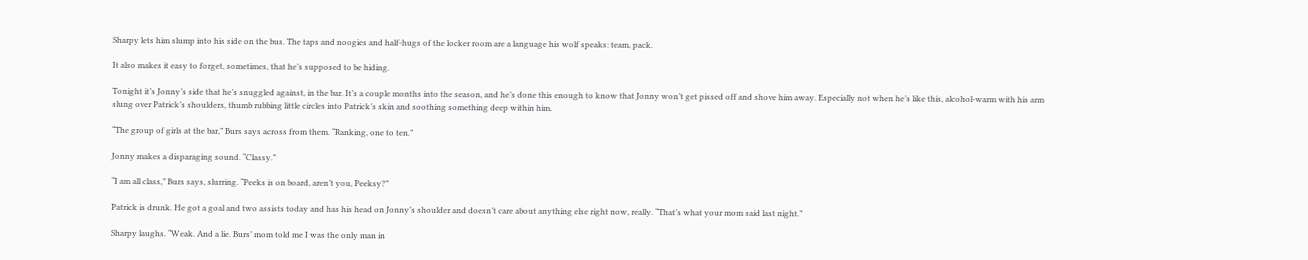Sharpy lets him slump into his side on the bus. The taps and noogies and half-hugs of the locker room are a language his wolf speaks: team, pack.

It also makes it easy to forget, sometimes, that he’s supposed to be hiding.

Tonight it’s Jonny’s side that he’s snuggled against, in the bar. It’s a couple months into the season, and he’s done this enough to know that Jonny won’t get pissed off and shove him away. Especially not when he’s like this, alcohol-warm with his arm slung over Patrick’s shoulders, thumb rubbing little circles into Patrick’s skin and soothing something deep within him.

“The group of girls at the bar,” Burs says across from them. “Ranking, one to ten.”

Jonny makes a disparaging sound. “Classy.”

“I am all class,” Burs says, slurring. “Peeks is on board, aren’t you, Peeksy?”

Patrick is drunk. He got a goal and two assists today and has his head on Jonny’s shoulder and doesn’t care about anything else right now, really. “That’s what your mom said last night.”

Sharpy laughs. “Weak. And a lie. Burs’ mom told me I was the only man in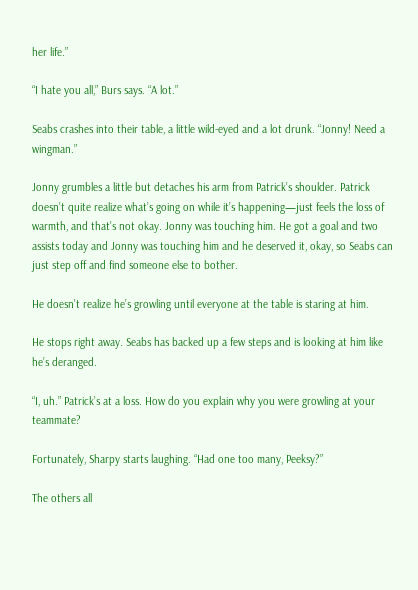her life.”

“I hate you all,” Burs says. “A lot.”

Seabs crashes into their table, a little wild-eyed and a lot drunk. “Jonny! Need a wingman.”

Jonny grumbles a little but detaches his arm from Patrick’s shoulder. Patrick doesn’t quite realize what’s going on while it’s happening—just feels the loss of warmth, and that’s not okay. Jonny was touching him. He got a goal and two assists today and Jonny was touching him and he deserved it, okay, so Seabs can just step off and find someone else to bother.

He doesn’t realize he’s growling until everyone at the table is staring at him.

He stops right away. Seabs has backed up a few steps and is looking at him like he’s deranged.

“I, uh.” Patrick’s at a loss. How do you explain why you were growling at your teammate?

Fortunately, Sharpy starts laughing. “Had one too many, Peeksy?”

The others all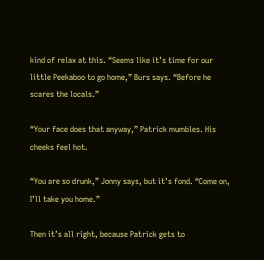kind of relax at this. “Seems like it’s time for our little Peekaboo to go home,” Burs says. “Before he scares the locals.”

“Your face does that anyway,” Patrick mumbles. His cheeks feel hot.

“You are so drunk,” Jonny says, but it’s fond. “Come on, I’ll take you home.”

Then it’s all right, because Patrick gets to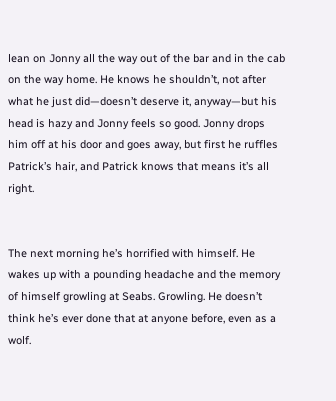lean on Jonny all the way out of the bar and in the cab on the way home. He knows he shouldn’t, not after what he just did—doesn’t deserve it, anyway—but his head is hazy and Jonny feels so good. Jonny drops him off at his door and goes away, but first he ruffles Patrick’s hair, and Patrick knows that means it’s all right.


The next morning he’s horrified with himself. He wakes up with a pounding headache and the memory of himself growling at Seabs. Growling. He doesn’t think he’s ever done that at anyone before, even as a wolf.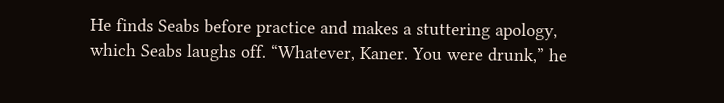He finds Seabs before practice and makes a stuttering apology, which Seabs laughs off. “Whatever, Kaner. You were drunk,” he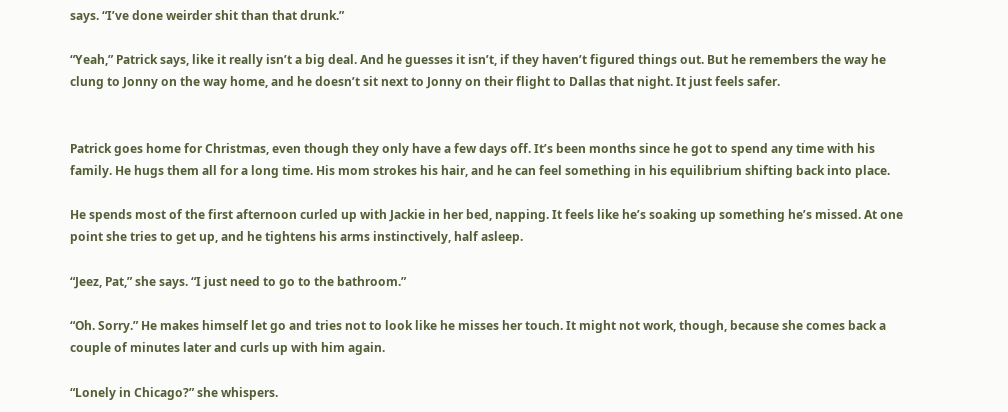says. “I’ve done weirder shit than that drunk.”

“Yeah,” Patrick says, like it really isn’t a big deal. And he guesses it isn’t, if they haven’t figured things out. But he remembers the way he clung to Jonny on the way home, and he doesn’t sit next to Jonny on their flight to Dallas that night. It just feels safer.


Patrick goes home for Christmas, even though they only have a few days off. It’s been months since he got to spend any time with his family. He hugs them all for a long time. His mom strokes his hair, and he can feel something in his equilibrium shifting back into place.

He spends most of the first afternoon curled up with Jackie in her bed, napping. It feels like he’s soaking up something he’s missed. At one point she tries to get up, and he tightens his arms instinctively, half asleep.

“Jeez, Pat,” she says. “I just need to go to the bathroom.”

“Oh. Sorry.” He makes himself let go and tries not to look like he misses her touch. It might not work, though, because she comes back a couple of minutes later and curls up with him again.

“Lonely in Chicago?” she whispers.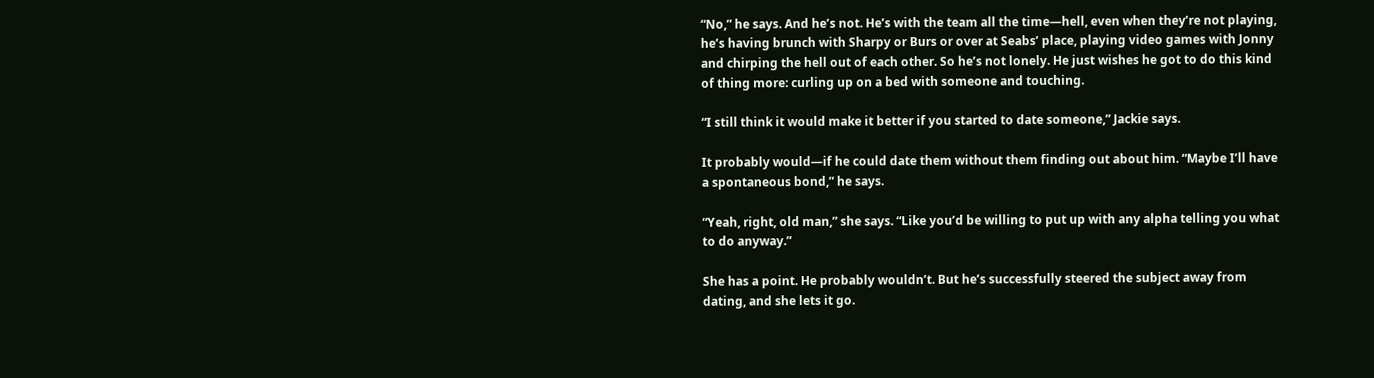“No,” he says. And he’s not. He’s with the team all the time—hell, even when they’re not playing, he’s having brunch with Sharpy or Burs or over at Seabs’ place, playing video games with Jonny and chirping the hell out of each other. So he’s not lonely. He just wishes he got to do this kind of thing more: curling up on a bed with someone and touching.

“I still think it would make it better if you started to date someone,” Jackie says.

It probably would—if he could date them without them finding out about him. “Maybe I’ll have a spontaneous bond,” he says.

“Yeah, right, old man,” she says. “Like you’d be willing to put up with any alpha telling you what to do anyway.”

She has a point. He probably wouldn’t. But he’s successfully steered the subject away from dating, and she lets it go.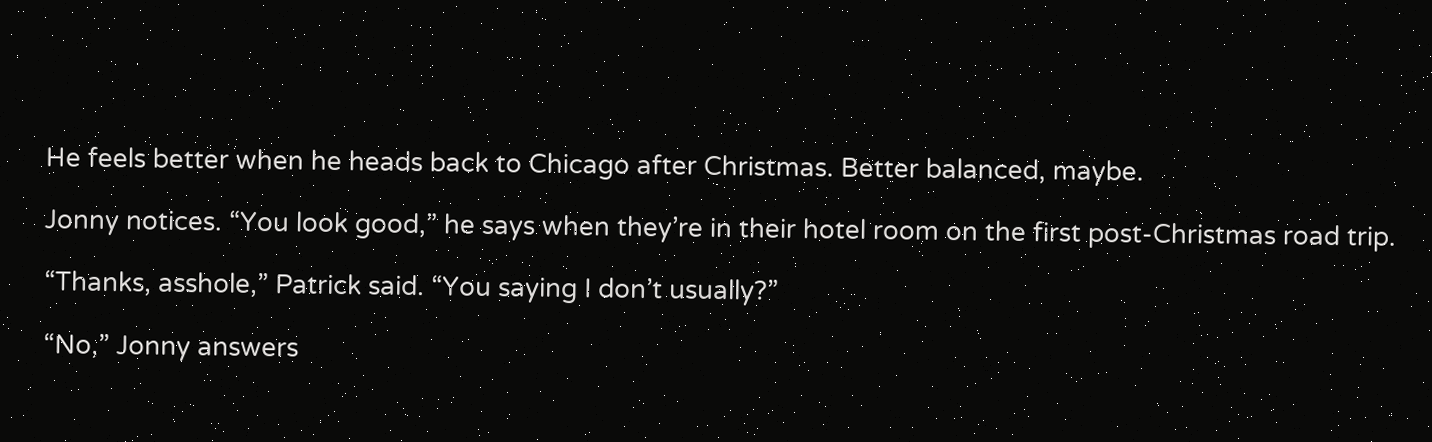He feels better when he heads back to Chicago after Christmas. Better balanced, maybe.

Jonny notices. “You look good,” he says when they’re in their hotel room on the first post-Christmas road trip.

“Thanks, asshole,” Patrick said. “You saying I don’t usually?”

“No,” Jonny answers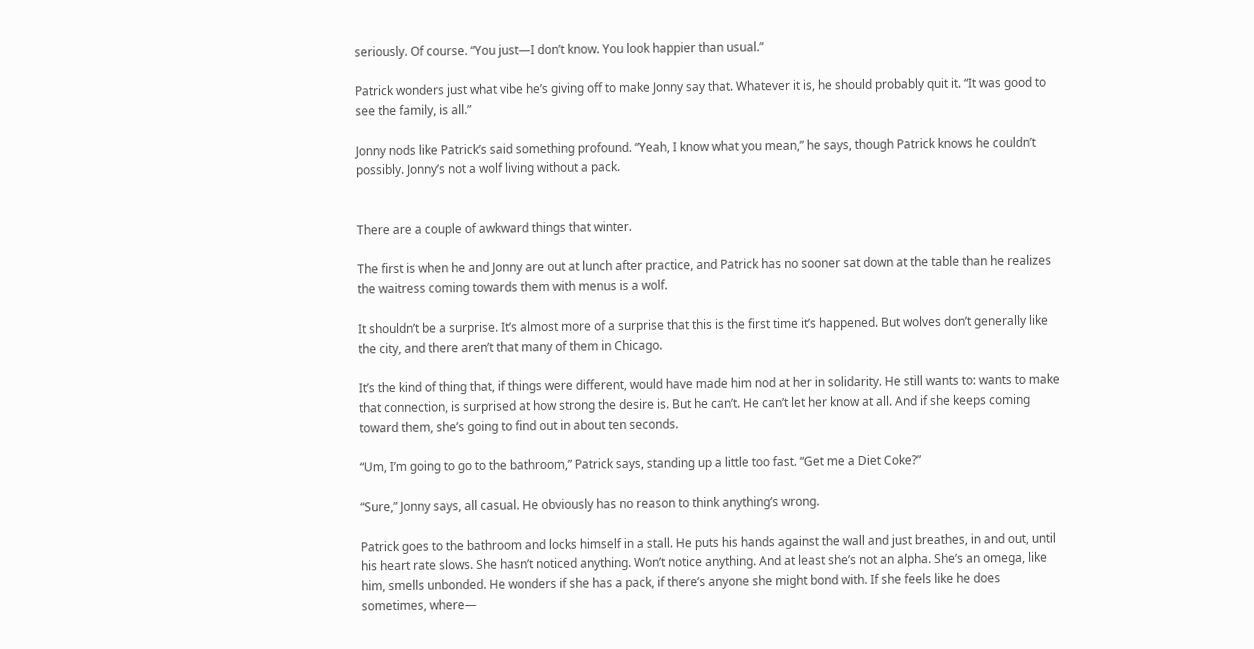seriously. Of course. “You just—I don’t know. You look happier than usual.”

Patrick wonders just what vibe he’s giving off to make Jonny say that. Whatever it is, he should probably quit it. “It was good to see the family, is all.”

Jonny nods like Patrick’s said something profound. “Yeah, I know what you mean,” he says, though Patrick knows he couldn’t possibly. Jonny’s not a wolf living without a pack.


There are a couple of awkward things that winter.

The first is when he and Jonny are out at lunch after practice, and Patrick has no sooner sat down at the table than he realizes the waitress coming towards them with menus is a wolf.

It shouldn’t be a surprise. It’s almost more of a surprise that this is the first time it’s happened. But wolves don’t generally like the city, and there aren’t that many of them in Chicago.

It’s the kind of thing that, if things were different, would have made him nod at her in solidarity. He still wants to: wants to make that connection, is surprised at how strong the desire is. But he can’t. He can’t let her know at all. And if she keeps coming toward them, she’s going to find out in about ten seconds.

“Um, I’m going to go to the bathroom,” Patrick says, standing up a little too fast. “Get me a Diet Coke?”

“Sure,” Jonny says, all casual. He obviously has no reason to think anything’s wrong.

Patrick goes to the bathroom and locks himself in a stall. He puts his hands against the wall and just breathes, in and out, until his heart rate slows. She hasn’t noticed anything. Won’t notice anything. And at least she’s not an alpha. She’s an omega, like him, smells unbonded. He wonders if she has a pack, if there’s anyone she might bond with. If she feels like he does sometimes, where—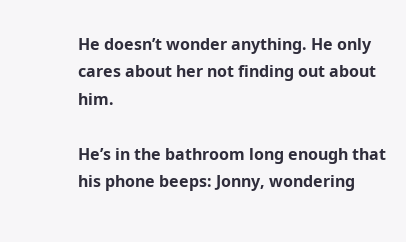He doesn’t wonder anything. He only cares about her not finding out about him.

He’s in the bathroom long enough that his phone beeps: Jonny, wondering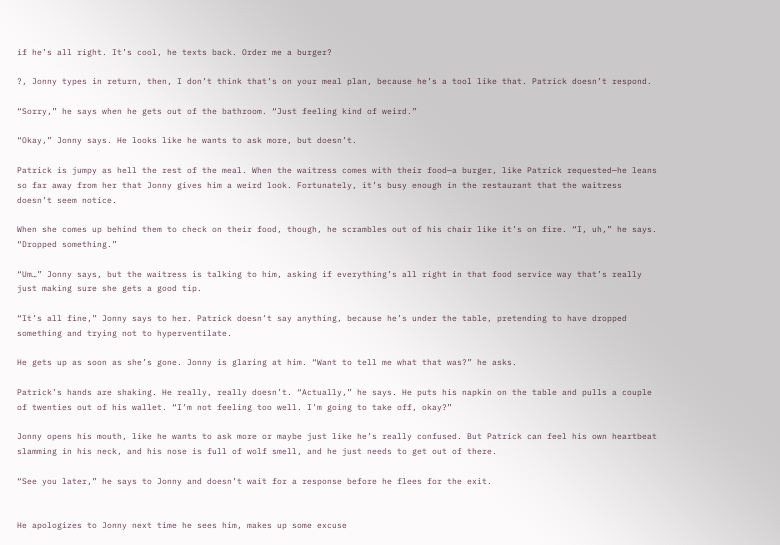if he’s all right. It’s cool, he texts back. Order me a burger?

?, Jonny types in return, then, I don’t think that’s on your meal plan, because he’s a tool like that. Patrick doesn’t respond.

“Sorry,” he says when he gets out of the bathroom. “Just feeling kind of weird.”

“Okay,” Jonny says. He looks like he wants to ask more, but doesn’t.

Patrick is jumpy as hell the rest of the meal. When the waitress comes with their food—a burger, like Patrick requested—he leans so far away from her that Jonny gives him a weird look. Fortunately, it’s busy enough in the restaurant that the waitress doesn’t seem notice.

When she comes up behind them to check on their food, though, he scrambles out of his chair like it’s on fire. “I, uh,” he says. “Dropped something.”

“Um…” Jonny says, but the waitress is talking to him, asking if everything’s all right in that food service way that’s really just making sure she gets a good tip.

“It’s all fine,” Jonny says to her. Patrick doesn’t say anything, because he’s under the table, pretending to have dropped something and trying not to hyperventilate.

He gets up as soon as she’s gone. Jonny is glaring at him. “Want to tell me what that was?” he asks.

Patrick’s hands are shaking. He really, really doesn’t. “Actually,” he says. He puts his napkin on the table and pulls a couple of twenties out of his wallet. “I’m not feeling too well. I’m going to take off, okay?”

Jonny opens his mouth, like he wants to ask more or maybe just like he’s really confused. But Patrick can feel his own heartbeat slamming in his neck, and his nose is full of wolf smell, and he just needs to get out of there.

“See you later,” he says to Jonny and doesn’t wait for a response before he flees for the exit.


He apologizes to Jonny next time he sees him, makes up some excuse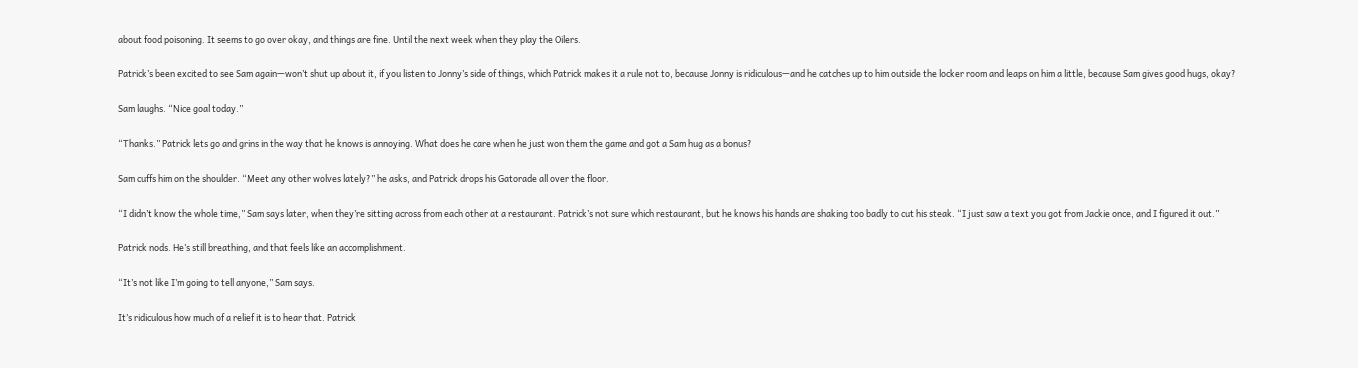about food poisoning. It seems to go over okay, and things are fine. Until the next week when they play the Oilers.

Patrick’s been excited to see Sam again—won’t shut up about it, if you listen to Jonny’s side of things, which Patrick makes it a rule not to, because Jonny is ridiculous—and he catches up to him outside the locker room and leaps on him a little, because Sam gives good hugs, okay?

Sam laughs. “Nice goal today.”

“Thanks.” Patrick lets go and grins in the way that he knows is annoying. What does he care when he just won them the game and got a Sam hug as a bonus?

Sam cuffs him on the shoulder. “Meet any other wolves lately?” he asks, and Patrick drops his Gatorade all over the floor.

“I didn’t know the whole time,” Sam says later, when they’re sitting across from each other at a restaurant. Patrick’s not sure which restaurant, but he knows his hands are shaking too badly to cut his steak. “I just saw a text you got from Jackie once, and I figured it out.”

Patrick nods. He’s still breathing, and that feels like an accomplishment.

“It’s not like I’m going to tell anyone,” Sam says.

It’s ridiculous how much of a relief it is to hear that. Patrick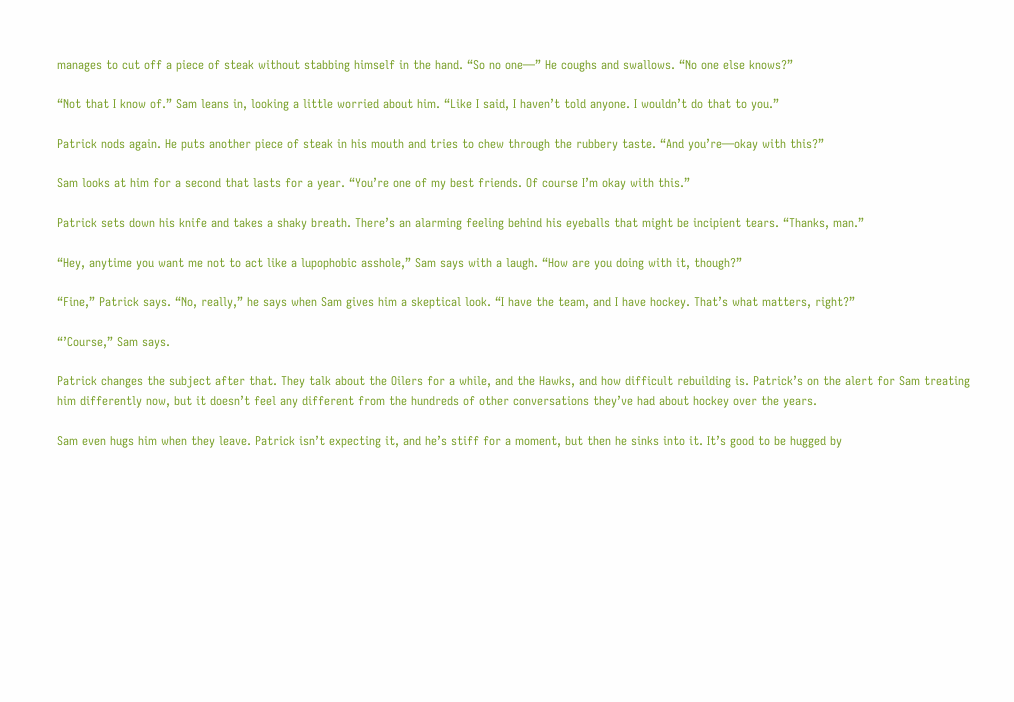manages to cut off a piece of steak without stabbing himself in the hand. “So no one—” He coughs and swallows. “No one else knows?”

“Not that I know of.” Sam leans in, looking a little worried about him. “Like I said, I haven’t told anyone. I wouldn’t do that to you.”

Patrick nods again. He puts another piece of steak in his mouth and tries to chew through the rubbery taste. “And you’re—okay with this?”

Sam looks at him for a second that lasts for a year. “You’re one of my best friends. Of course I’m okay with this.”

Patrick sets down his knife and takes a shaky breath. There’s an alarming feeling behind his eyeballs that might be incipient tears. “Thanks, man.”

“Hey, anytime you want me not to act like a lupophobic asshole,” Sam says with a laugh. “How are you doing with it, though?”

“Fine,” Patrick says. “No, really,” he says when Sam gives him a skeptical look. “I have the team, and I have hockey. That’s what matters, right?”

“’Course,” Sam says.

Patrick changes the subject after that. They talk about the Oilers for a while, and the Hawks, and how difficult rebuilding is. Patrick’s on the alert for Sam treating him differently now, but it doesn’t feel any different from the hundreds of other conversations they’ve had about hockey over the years.

Sam even hugs him when they leave. Patrick isn’t expecting it, and he’s stiff for a moment, but then he sinks into it. It’s good to be hugged by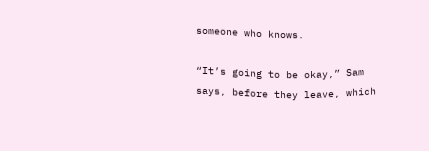someone who knows.

“It’s going to be okay,” Sam says, before they leave, which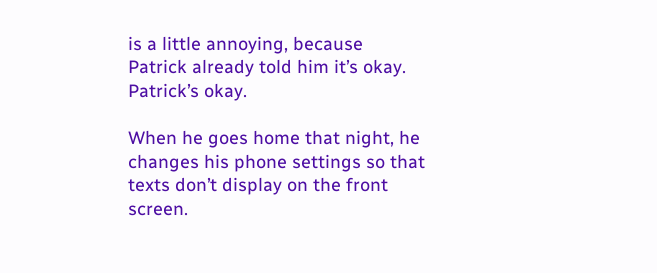is a little annoying, because Patrick already told him it’s okay. Patrick’s okay.

When he goes home that night, he changes his phone settings so that texts don’t display on the front screen.